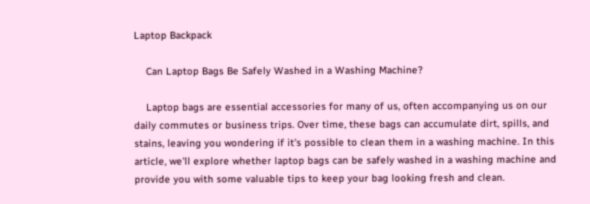Laptop Backpack

    Can Laptop Bags Be Safely Washed in a Washing Machine?

    Laptop bags are essential accessories for many of us, often accompanying us on our daily commutes or business trips. Over time, these bags can accumulate dirt, spills, and stains, leaving you wondering if it's possible to clean them in a washing machine. In this article, we'll explore whether laptop bags can be safely washed in a washing machine and provide you with some valuable tips to keep your bag looking fresh and clean.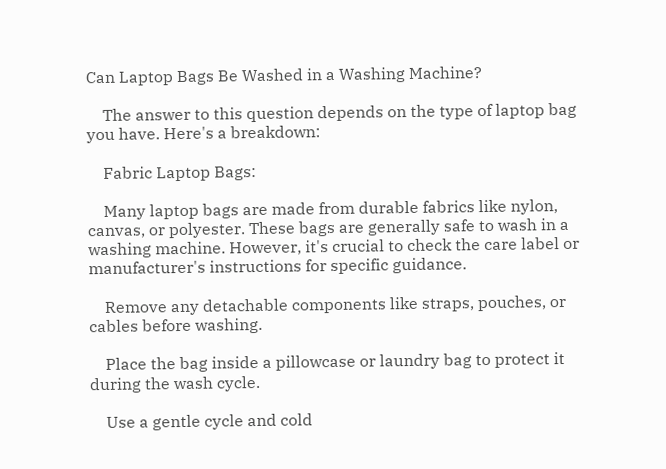Can Laptop Bags Be Washed in a Washing Machine?

    The answer to this question depends on the type of laptop bag you have. Here's a breakdown:

    Fabric Laptop Bags:

    Many laptop bags are made from durable fabrics like nylon, canvas, or polyester. These bags are generally safe to wash in a washing machine. However, it's crucial to check the care label or manufacturer's instructions for specific guidance.

    Remove any detachable components like straps, pouches, or cables before washing.

    Place the bag inside a pillowcase or laundry bag to protect it during the wash cycle.

    Use a gentle cycle and cold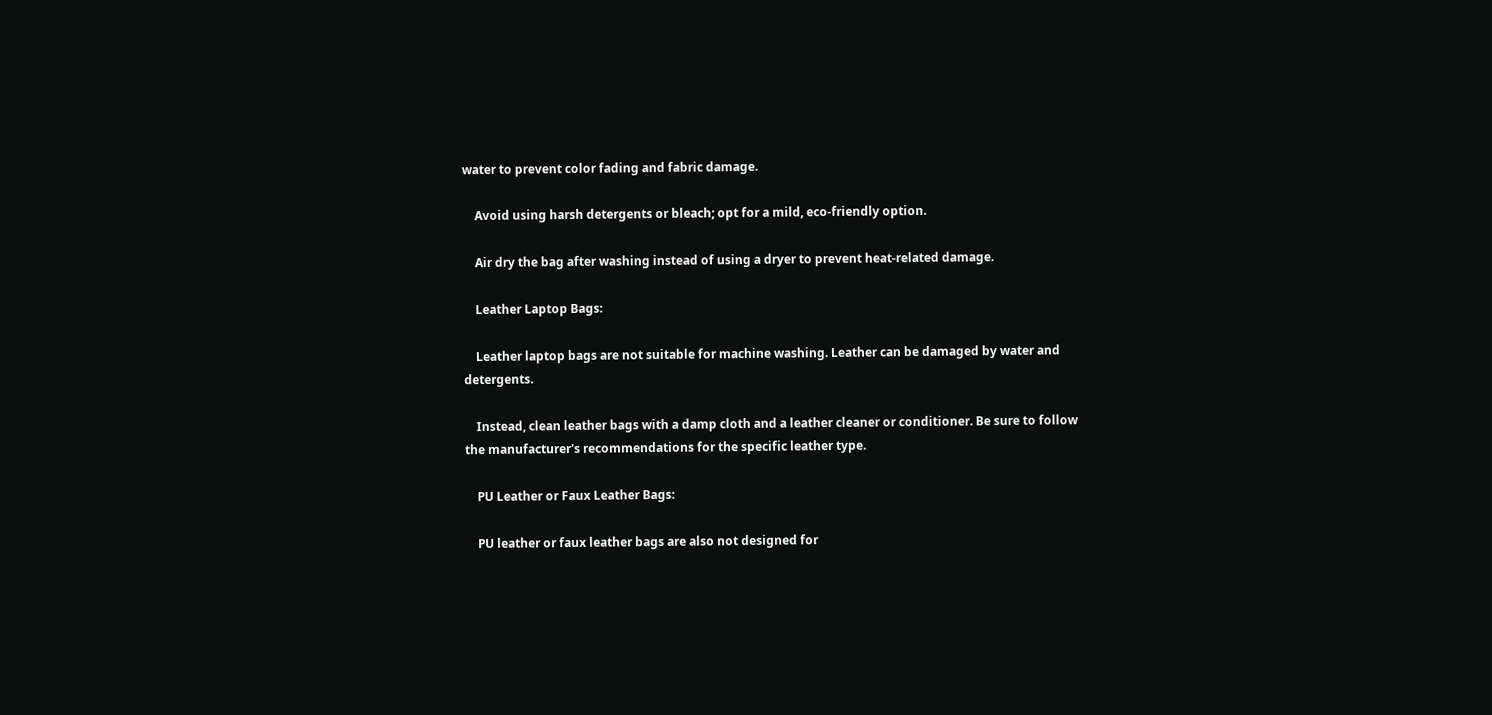water to prevent color fading and fabric damage.

    Avoid using harsh detergents or bleach; opt for a mild, eco-friendly option.

    Air dry the bag after washing instead of using a dryer to prevent heat-related damage.

    Leather Laptop Bags:

    Leather laptop bags are not suitable for machine washing. Leather can be damaged by water and detergents.

    Instead, clean leather bags with a damp cloth and a leather cleaner or conditioner. Be sure to follow the manufacturer's recommendations for the specific leather type.

    PU Leather or Faux Leather Bags:

    PU leather or faux leather bags are also not designed for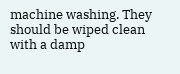machine washing. They should be wiped clean with a damp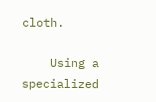cloth.

    Using a specialized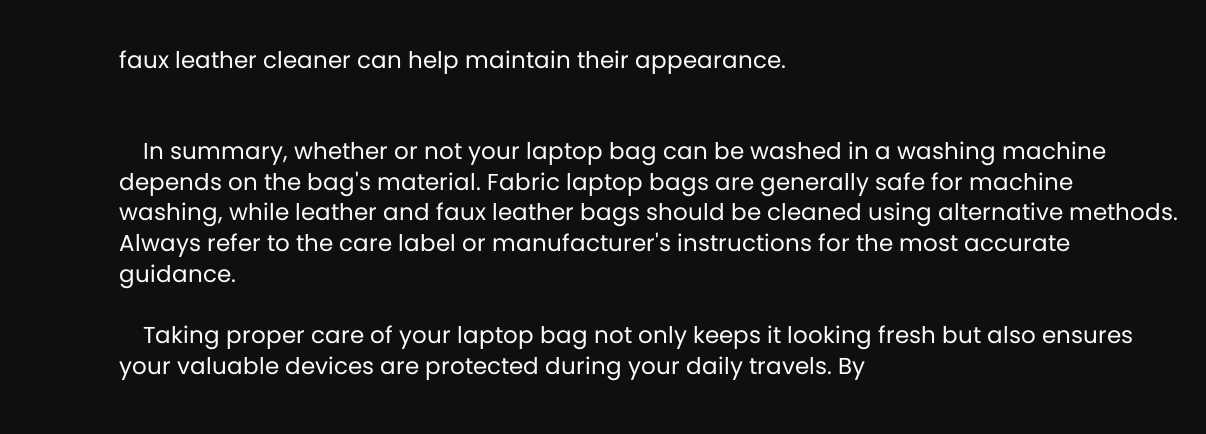faux leather cleaner can help maintain their appearance.


    In summary, whether or not your laptop bag can be washed in a washing machine depends on the bag's material. Fabric laptop bags are generally safe for machine washing, while leather and faux leather bags should be cleaned using alternative methods. Always refer to the care label or manufacturer's instructions for the most accurate guidance.

    Taking proper care of your laptop bag not only keeps it looking fresh but also ensures your valuable devices are protected during your daily travels. By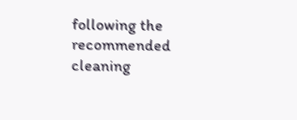following the recommended cleaning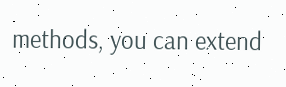methods, you can extend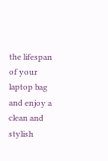the lifespan of your laptop bag and enjoy a clean and stylish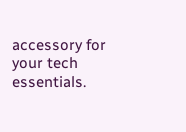accessory for your tech essentials.